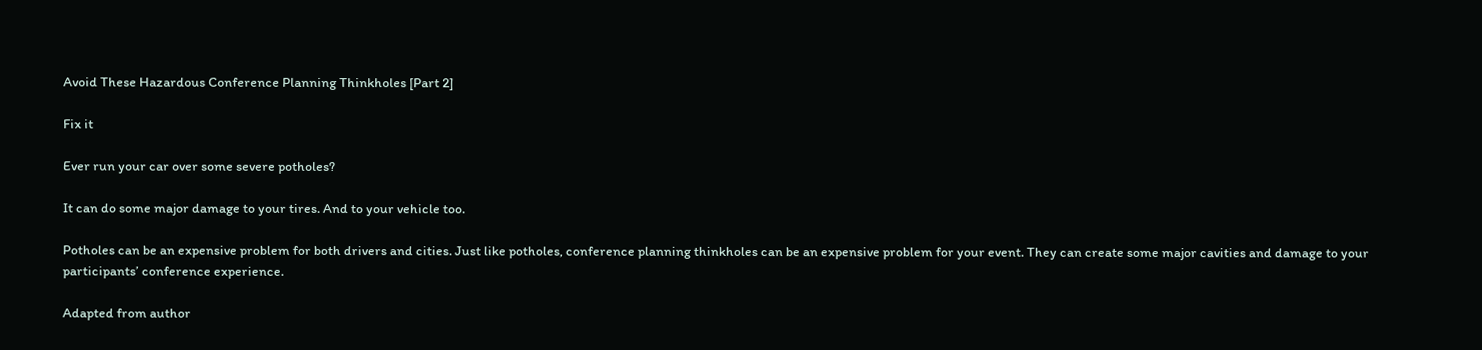Avoid These Hazardous Conference Planning Thinkholes [Part 2]

Fix it

Ever run your car over some severe potholes?

It can do some major damage to your tires. And to your vehicle too.

Potholes can be an expensive problem for both drivers and cities. Just like potholes, conference planning thinkholes can be an expensive problem for your event. They can create some major cavities and damage to your participants’ conference experience.

Adapted from author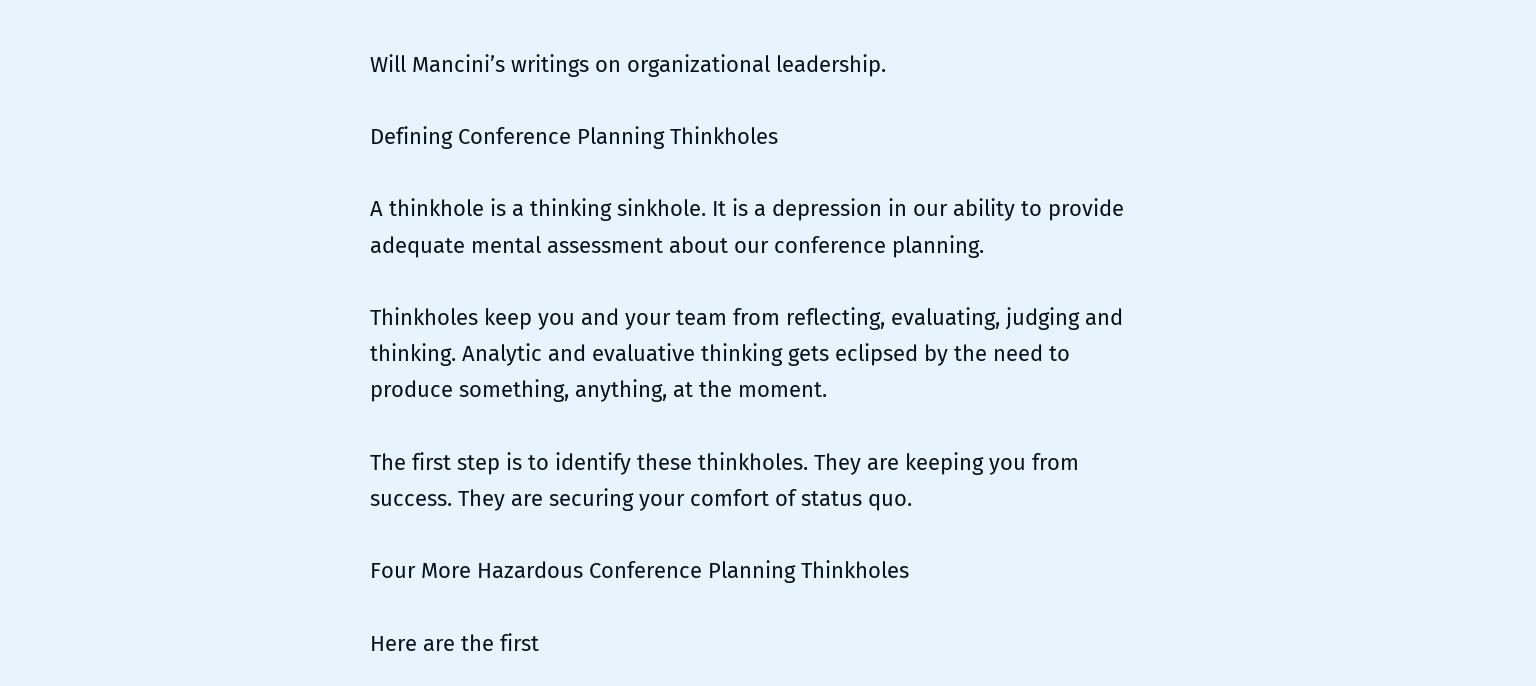Will Mancini’s writings on organizational leadership.

Defining Conference Planning Thinkholes

A thinkhole is a thinking sinkhole. It is a depression in our ability to provide adequate mental assessment about our conference planning.

Thinkholes keep you and your team from reflecting, evaluating, judging and thinking. Analytic and evaluative thinking gets eclipsed by the need to produce something, anything, at the moment.

The first step is to identify these thinkholes. They are keeping you from success. They are securing your comfort of status quo.

Four More Hazardous Conference Planning Thinkholes

Here are the first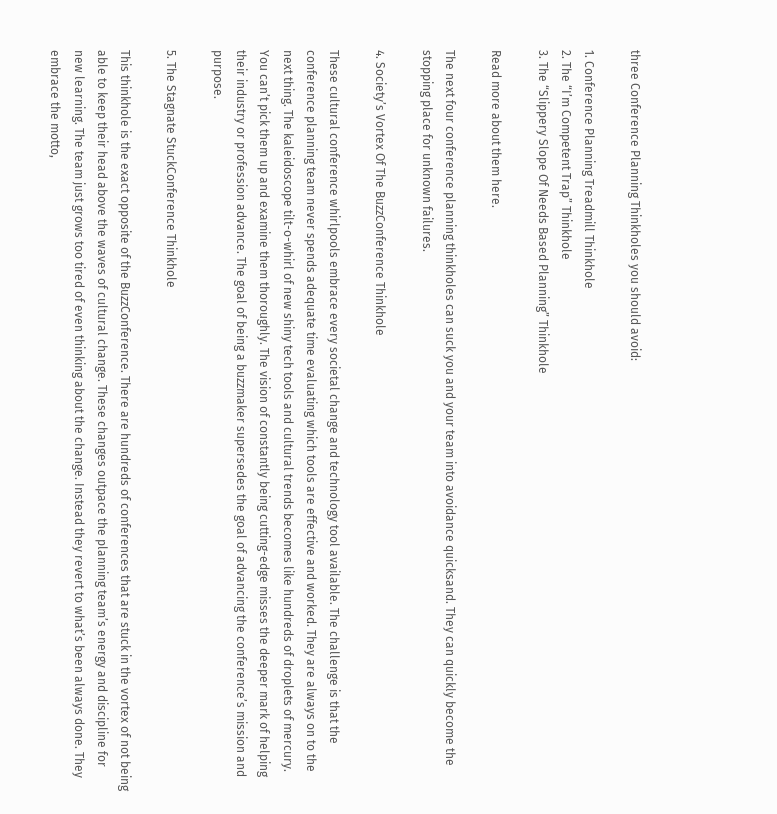three Conference Planning Thinkholes you should avoid:

1. Conference Planning Treadmill Thinkhole
2. The “I’m Competent Trap” Thinkhole
3. The “Slippery Slope Of Needs Based Planning” Thinkhole

Read more about them here.

The next four conference planning thinkholes can suck you and your team into avoidance quicksand. They can quickly become the stopping place for unknown failures.

4. Society’s Vortex Of The BuzzConference Thinkhole

These cultural conference whirlpools embrace every societal change and technology tool available. The challenge is that the conference planning team never spends adequate time evaluating which tools are effective and worked. They are always on to the next thing. The kaleidoscope tilt-o-whirl of new shiny tech tools and cultural trends becomes like hundreds of droplets of mercury. You can’t pick them up and examine them thoroughly. The vision of constantly being cutting-edge misses the deeper mark of helping their industry or profession advance. The goal of being a buzzmaker supersedes the goal of advancing the conference’s mission and purpose.

5. The Stagnate StuckConference Thinkhole

This thinkhole is the exact opposite of the BuzzConference. There are hundreds of conferences that are stuck in the vortex of not being able to keep their head above the waves of cultural change. These changes outpace the planning team’s energy and discipline for new learning. The team just grows too tired of even thinking about the change. Instead they revert to what’s been always done. They embrace the motto,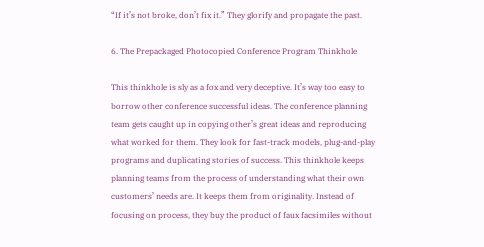“If it’s not broke, don’t fix it.” They glorify and propagate the past.

6. The Prepackaged Photocopied Conference Program Thinkhole

This thinkhole is sly as a fox and very deceptive. It’s way too easy to borrow other conference successful ideas. The conference planning team gets caught up in copying other’s great ideas and reproducing what worked for them. They look for fast-track models, plug-and-play programs and duplicating stories of success. This thinkhole keeps planning teams from the process of understanding what their own customers’ needs are. It keeps them from originality. Instead of focusing on process, they buy the product of faux facsimiles without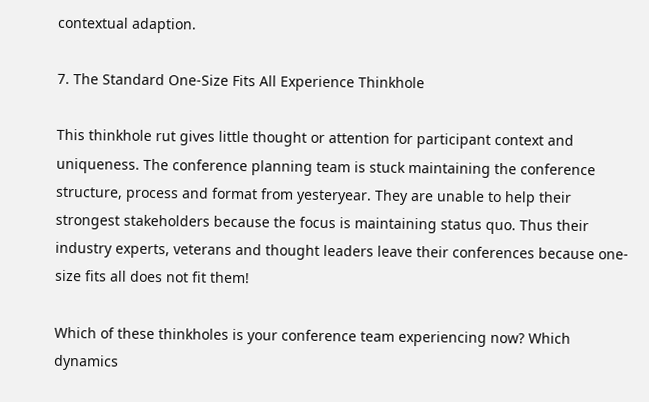contextual adaption.

7. The Standard One-Size Fits All Experience Thinkhole

This thinkhole rut gives little thought or attention for participant context and uniqueness. The conference planning team is stuck maintaining the conference structure, process and format from yesteryear. They are unable to help their strongest stakeholders because the focus is maintaining status quo. Thus their industry experts, veterans and thought leaders leave their conferences because one-size fits all does not fit them!

Which of these thinkholes is your conference team experiencing now? Which dynamics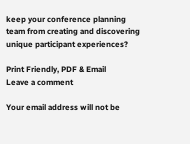keep your conference planning team from creating and discovering unique participant experiences?

Print Friendly, PDF & Email
Leave a comment

Your email address will not be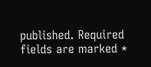published. Required fields are marked *